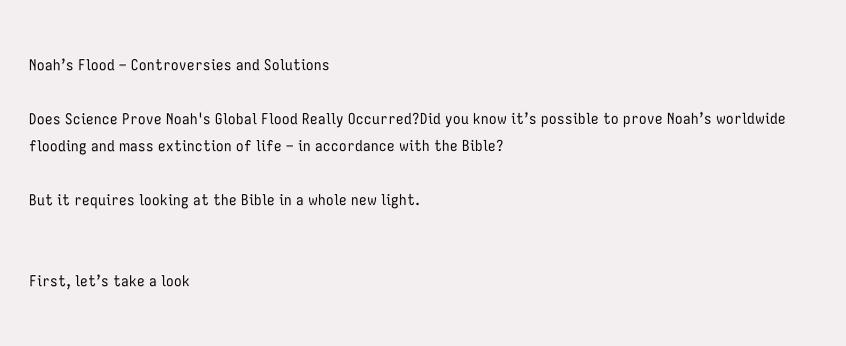Noah’s Flood – Controversies and Solutions

Does Science Prove Noah's Global Flood Really Occurred?Did you know it’s possible to prove Noah’s worldwide flooding and mass extinction of life – in accordance with the Bible?

But it requires looking at the Bible in a whole new light.


First, let’s take a look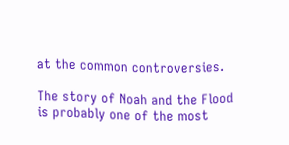at the common controversies.

The story of Noah and the Flood is probably one of the most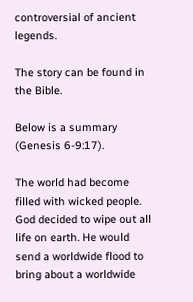controversial of ancient legends.

The story can be found in the Bible.

Below is a summary (Genesis 6-9:17).

The world had become filled with wicked people. God decided to wipe out all life on earth. He would send a worldwide flood to bring about a worldwide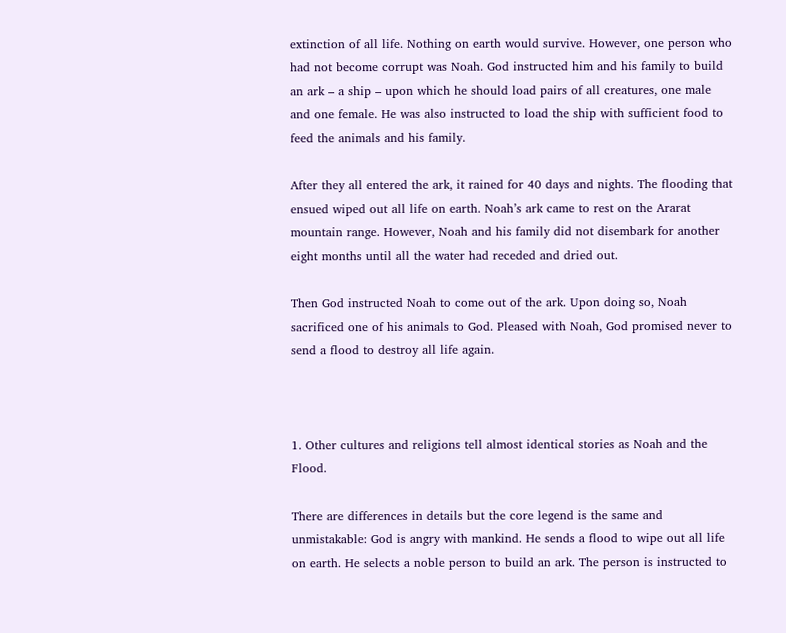extinction of all life. Nothing on earth would survive. However, one person who had not become corrupt was Noah. God instructed him and his family to build an ark – a ship – upon which he should load pairs of all creatures, one male and one female. He was also instructed to load the ship with sufficient food to feed the animals and his family.

After they all entered the ark, it rained for 40 days and nights. The flooding that ensued wiped out all life on earth. Noah’s ark came to rest on the Ararat mountain range. However, Noah and his family did not disembark for another eight months until all the water had receded and dried out.

Then God instructed Noah to come out of the ark. Upon doing so, Noah sacrificed one of his animals to God. Pleased with Noah, God promised never to send a flood to destroy all life again.



1. Other cultures and religions tell almost identical stories as Noah and the Flood.

There are differences in details but the core legend is the same and unmistakable: God is angry with mankind. He sends a flood to wipe out all life on earth. He selects a noble person to build an ark. The person is instructed to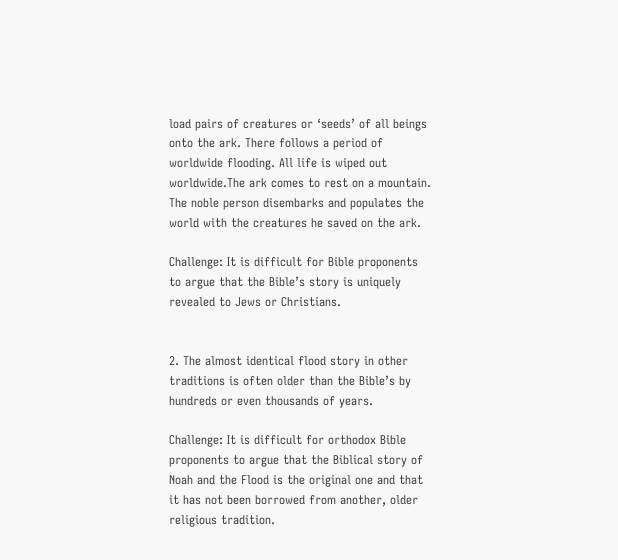load pairs of creatures or ‘seeds’ of all beings onto the ark. There follows a period of worldwide flooding. All life is wiped out worldwide.The ark comes to rest on a mountain. The noble person disembarks and populates the world with the creatures he saved on the ark.

Challenge: It is difficult for Bible proponents to argue that the Bible’s story is uniquely revealed to Jews or Christians.


2. The almost identical flood story in other traditions is often older than the Bible’s by hundreds or even thousands of years.

Challenge: It is difficult for orthodox Bible proponents to argue that the Biblical story of Noah and the Flood is the original one and that it has not been borrowed from another, older religious tradition.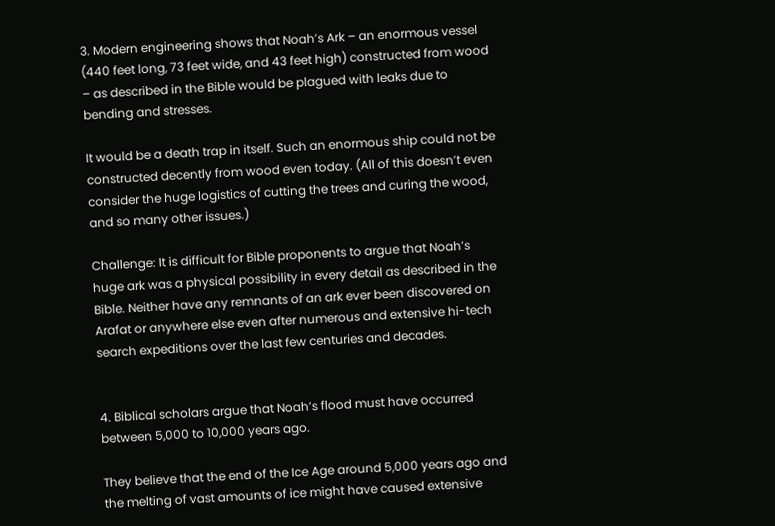3. Modern engineering shows that Noah’s Ark – an enormous vessel (440 feet long, 73 feet wide, and 43 feet high) constructed from wood – as described in the Bible would be plagued with leaks due to bending and stresses.

It would be a death trap in itself. Such an enormous ship could not be constructed decently from wood even today. (All of this doesn’t even consider the huge logistics of cutting the trees and curing the wood, and so many other issues.)

Challenge: It is difficult for Bible proponents to argue that Noah’s huge ark was a physical possibility in every detail as described in the Bible. Neither have any remnants of an ark ever been discovered on Arafat or anywhere else even after numerous and extensive hi-tech search expeditions over the last few centuries and decades.


4. Biblical scholars argue that Noah’s flood must have occurred between 5,000 to 10,000 years ago.

They believe that the end of the Ice Age around 5,000 years ago and the melting of vast amounts of ice might have caused extensive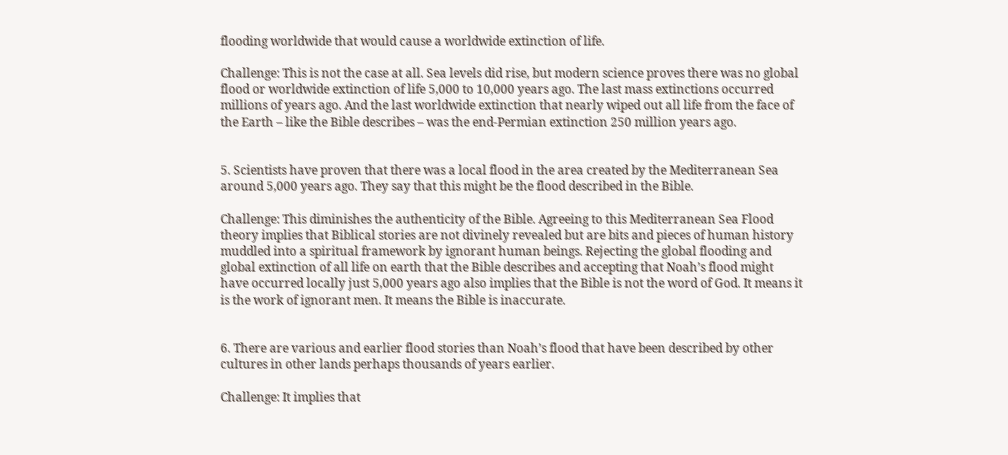flooding worldwide that would cause a worldwide extinction of life.

Challenge: This is not the case at all. Sea levels did rise, but modern science proves there was no global flood or worldwide extinction of life 5,000 to 10,000 years ago. The last mass extinctions occurred millions of years ago. And the last worldwide extinction that nearly wiped out all life from the face of the Earth – like the Bible describes – was the end-Permian extinction 250 million years ago.


5. Scientists have proven that there was a local flood in the area created by the Mediterranean Sea around 5,000 years ago. They say that this might be the flood described in the Bible.

Challenge: This diminishes the authenticity of the Bible. Agreeing to this Mediterranean Sea Flood theory implies that Biblical stories are not divinely revealed but are bits and pieces of human history muddled into a spiritual framework by ignorant human beings. Rejecting the global flooding and global extinction of all life on earth that the Bible describes and accepting that Noah’s flood might have occurred locally just 5,000 years ago also implies that the Bible is not the word of God. It means it is the work of ignorant men. It means the Bible is inaccurate.


6. There are various and earlier flood stories than Noah’s flood that have been described by other cultures in other lands perhaps thousands of years earlier.

Challenge: It implies that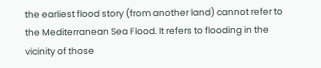the earliest flood story (from another land) cannot refer to the Mediterranean Sea Flood. It refers to flooding in the vicinity of those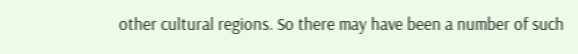other cultural regions. So there may have been a number of such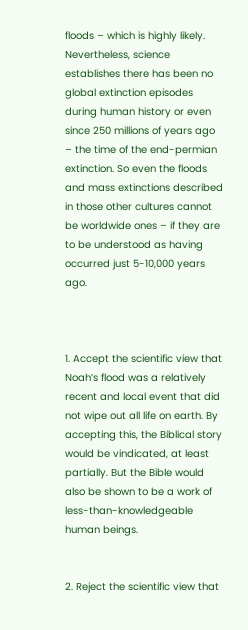floods – which is highly likely. Nevertheless, science establishes there has been no global extinction episodes during human history or even since 250 millions of years ago – the time of the end-permian extinction. So even the floods and mass extinctions described in those other cultures cannot be worldwide ones – if they are to be understood as having occurred just 5-10,000 years ago.



1. Accept the scientific view that Noah’s flood was a relatively recent and local event that did not wipe out all life on earth. By accepting this, the Biblical story would be vindicated, at least partially. But the Bible would also be shown to be a work of less-than-knowledgeable human beings.


2. Reject the scientific view that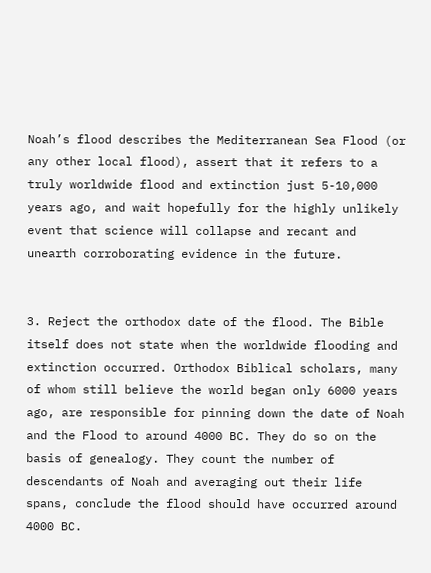Noah’s flood describes the Mediterranean Sea Flood (or any other local flood), assert that it refers to a truly worldwide flood and extinction just 5-10,000 years ago, and wait hopefully for the highly unlikely event that science will collapse and recant and unearth corroborating evidence in the future.


3. Reject the orthodox date of the flood. The Bible itself does not state when the worldwide flooding and extinction occurred. Orthodox Biblical scholars, many of whom still believe the world began only 6000 years ago, are responsible for pinning down the date of Noah and the Flood to around 4000 BC. They do so on the basis of genealogy. They count the number of descendants of Noah and averaging out their life spans, conclude the flood should have occurred around 4000 BC.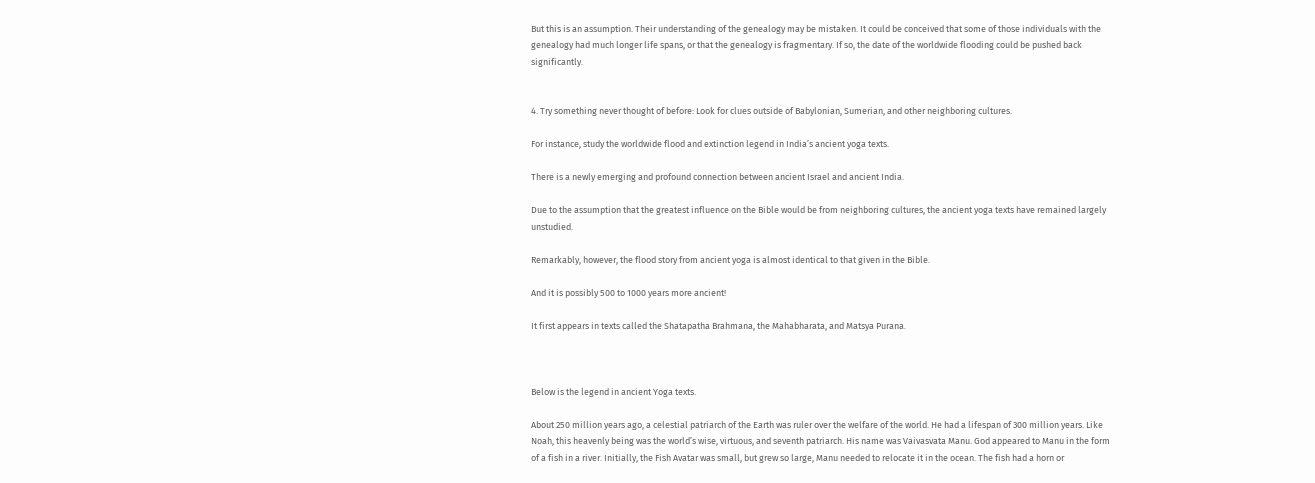But this is an assumption. Their understanding of the genealogy may be mistaken. It could be conceived that some of those individuals with the genealogy had much longer life spans, or that the genealogy is fragmentary. If so, the date of the worldwide flooding could be pushed back significantly.


4. Try something never thought of before: Look for clues outside of Babylonian, Sumerian, and other neighboring cultures.

For instance, study the worldwide flood and extinction legend in India’s ancient yoga texts.

There is a newly emerging and profound connection between ancient Israel and ancient India.

Due to the assumption that the greatest influence on the Bible would be from neighboring cultures, the ancient yoga texts have remained largely unstudied.

Remarkably, however, the flood story from ancient yoga is almost identical to that given in the Bible.

And it is possibly 500 to 1000 years more ancient!

It first appears in texts called the Shatapatha Brahmana, the Mahabharata, and Matsya Purana.



Below is the legend in ancient Yoga texts.

About 250 million years ago, a celestial patriarch of the Earth was ruler over the welfare of the world. He had a lifespan of 300 million years. Like Noah, this heavenly being was the world’s wise, virtuous, and seventh patriarch. His name was Vaivasvata Manu. God appeared to Manu in the form of a fish in a river. Initially, the Fish Avatar was small, but grew so large, Manu needed to relocate it in the ocean. The fish had a horn or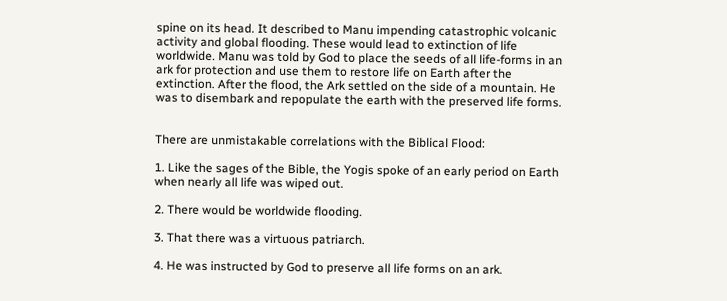spine on its head. It described to Manu impending catastrophic volcanic activity and global flooding. These would lead to extinction of life worldwide. Manu was told by God to place the seeds of all life-forms in an ark for protection and use them to restore life on Earth after the extinction. After the flood, the Ark settled on the side of a mountain. He was to disembark and repopulate the earth with the preserved life forms.


There are unmistakable correlations with the Biblical Flood:

1. Like the sages of the Bible, the Yogis spoke of an early period on Earth when nearly all life was wiped out.

2. There would be worldwide flooding.

3. That there was a virtuous patriarch.

4. He was instructed by God to preserve all life forms on an ark.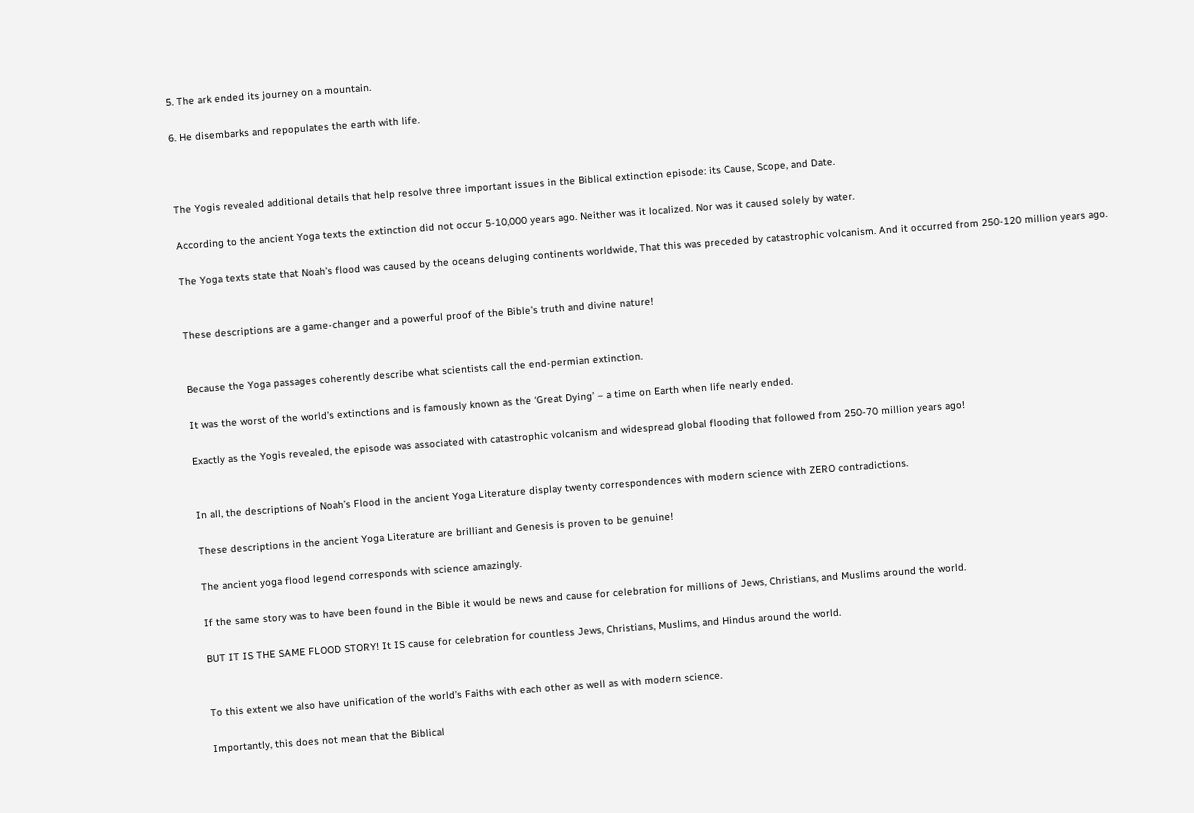5. The ark ended its journey on a mountain.

6. He disembarks and repopulates the earth with life.



The Yogis revealed additional details that help resolve three important issues in the Biblical extinction episode: its Cause, Scope, and Date.

According to the ancient Yoga texts the extinction did not occur 5-10,000 years ago. Neither was it localized. Nor was it caused solely by water.

The Yoga texts state that Noah’s flood was caused by the oceans deluging continents worldwide, That this was preceded by catastrophic volcanism. And it occurred from 250-120 million years ago.


These descriptions are a game-changer and a powerful proof of the Bible’s truth and divine nature!


Because the Yoga passages coherently describe what scientists call the end-permian extinction.

It was the worst of the world’s extinctions and is famously known as the ‘Great Dying’ – a time on Earth when life nearly ended.

Exactly as the Yogis revealed, the episode was associated with catastrophic volcanism and widespread global flooding that followed from 250-70 million years ago!


In all, the descriptions of Noah’s Flood in the ancient Yoga Literature display twenty correspondences with modern science with ZERO contradictions.

These descriptions in the ancient Yoga Literature are brilliant and Genesis is proven to be genuine!

The ancient yoga flood legend corresponds with science amazingly.

If the same story was to have been found in the Bible it would be news and cause for celebration for millions of Jews, Christians, and Muslims around the world.

BUT IT IS THE SAME FLOOD STORY! It IS cause for celebration for countless Jews, Christians, Muslims, and Hindus around the world.


To this extent we also have unification of the world’s Faiths with each other as well as with modern science.

Importantly, this does not mean that the Biblical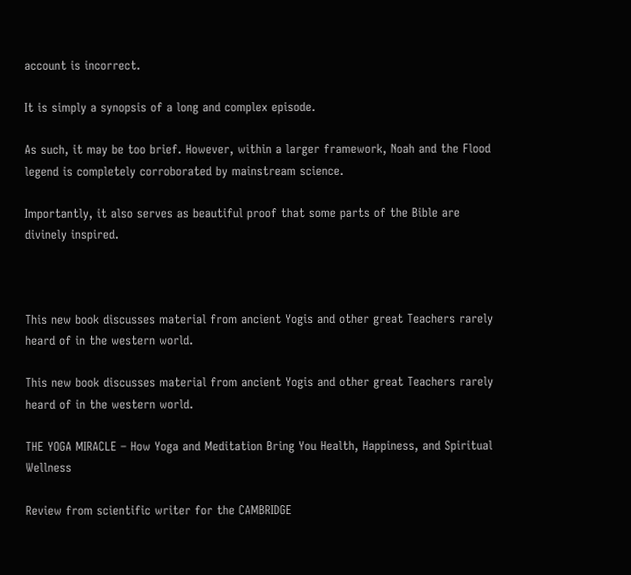account is incorrect.

It is simply a synopsis of a long and complex episode.

As such, it may be too brief. However, within a larger framework, Noah and the Flood legend is completely corroborated by mainstream science.

Importantly, it also serves as beautiful proof that some parts of the Bible are divinely inspired.



This new book discusses material from ancient Yogis and other great Teachers rarely heard of in the western world.

This new book discusses material from ancient Yogis and other great Teachers rarely heard of in the western world.

THE YOGA MIRACLE – How Yoga and Meditation Bring You Health, Happiness, and Spiritual Wellness

Review from scientific writer for the CAMBRIDGE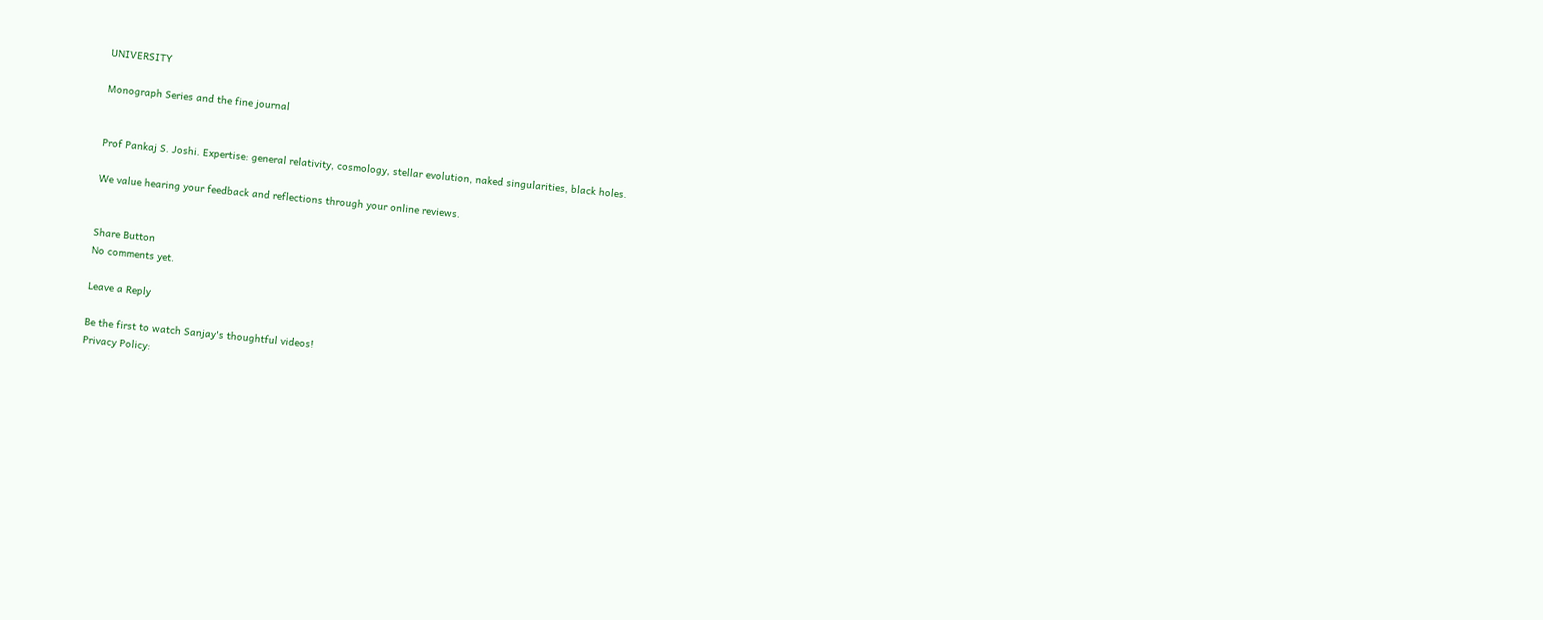UNIVERSITY

Monograph Series and the fine journal


Prof Pankaj S. Joshi. Expertise: general relativity, cosmology, stellar evolution, naked singularities, black holes.

We value hearing your feedback and reflections through your online reviews.


Share Button
No comments yet.

Leave a Reply

Be the first to watch Sanjay's thoughtful videos!
Privacy Policy: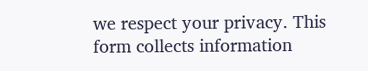we respect your privacy. This form collects information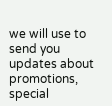we will use to send you updates about promotions, special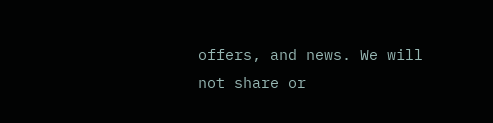offers, and news. We will not share or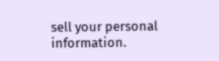sell your personal information.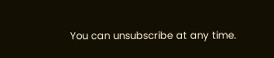You can unsubscribe at any time.